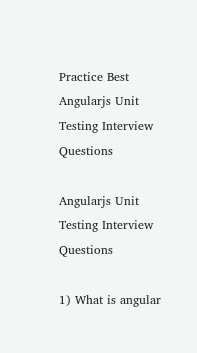Practice Best Angularjs Unit Testing Interview Questions

Angularjs Unit Testing Interview Questions

1) What is angular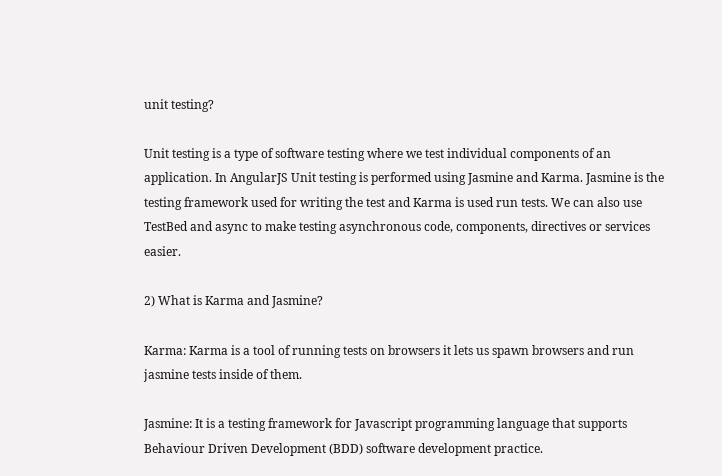unit testing?

Unit testing is a type of software testing where we test individual components of an application. In AngularJS Unit testing is performed using Jasmine and Karma. Jasmine is the testing framework used for writing the test and Karma is used run tests. We can also use TestBed and async to make testing asynchronous code, components, directives or services easier.

2) What is Karma and Jasmine?

Karma: Karma is a tool of running tests on browsers it lets us spawn browsers and run jasmine tests inside of them.

Jasmine: It is a testing framework for Javascript programming language that supports Behaviour Driven Development (BDD) software development practice.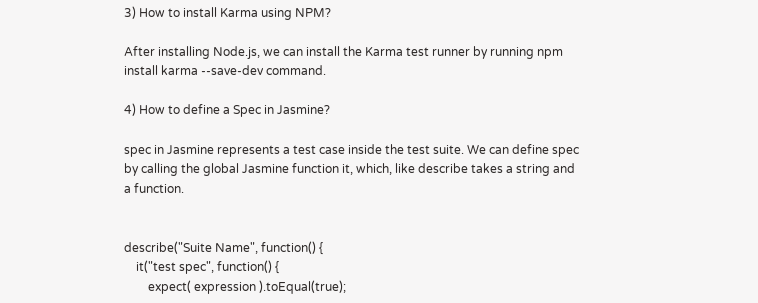3) How to install Karma using NPM?

After installing Node.js, we can install the Karma test runner by running npm install karma --save-dev command.

4) How to define a Spec in Jasmine?

spec in Jasmine represents a test case inside the test suite. We can define spec by calling the global Jasmine function it, which, like describe takes a string and a function.


describe("Suite Name", function() {
    it("test spec", function() {
        expect( expression ).toEqual(true);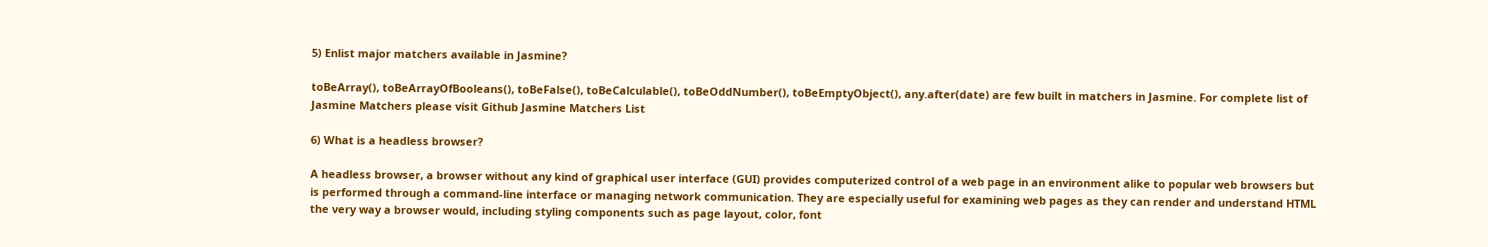5) Enlist major matchers available in Jasmine?

toBeArray(), toBeArrayOfBooleans(), toBeFalse(), toBeCalculable(), toBeOddNumber(), toBeEmptyObject(), any.after(date) are few built in matchers in Jasmine. For complete list of Jasmine Matchers please visit Github Jasmine Matchers List

6) What is a headless browser?

A headless browser, a browser without any kind of graphical user interface (GUI) provides computerized control of a web page in an environment alike to popular web browsers but is performed through a command-line interface or managing network communication. They are especially useful for examining web pages as they can render and understand HTML the very way a browser would, including styling components such as page layout, color, font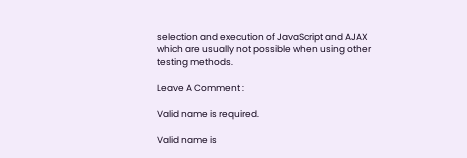selection and execution of JavaScript and AJAX which are usually not possible when using other testing methods.

Leave A Comment :

Valid name is required.

Valid name is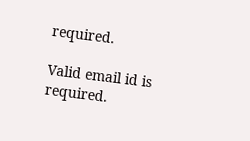required.

Valid email id is required.